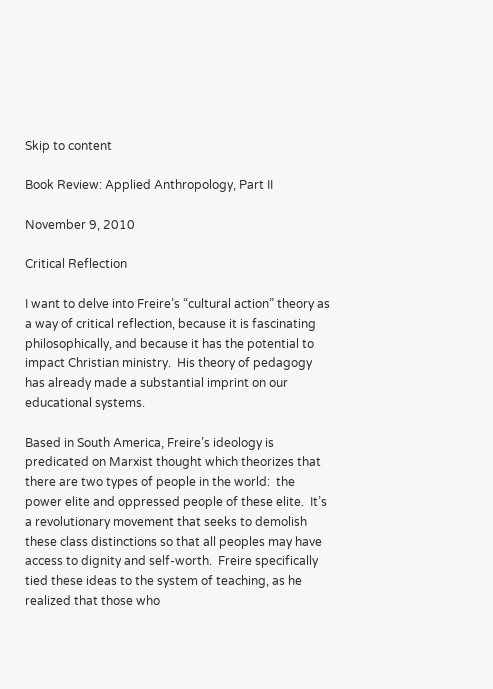Skip to content

Book Review: Applied Anthropology, Part II

November 9, 2010

Critical Reflection

I want to delve into Freire’s “cultural action” theory as a way of critical reflection, because it is fascinating philosophically, and because it has the potential to impact Christian ministry.  His theory of pedagogy has already made a substantial imprint on our educational systems.

Based in South America, Freire’s ideology is predicated on Marxist thought which theorizes that there are two types of people in the world:  the power elite and oppressed people of these elite.  It’s a revolutionary movement that seeks to demolish these class distinctions so that all peoples may have access to dignity and self-worth.  Freire specifically tied these ideas to the system of teaching, as he realized that those who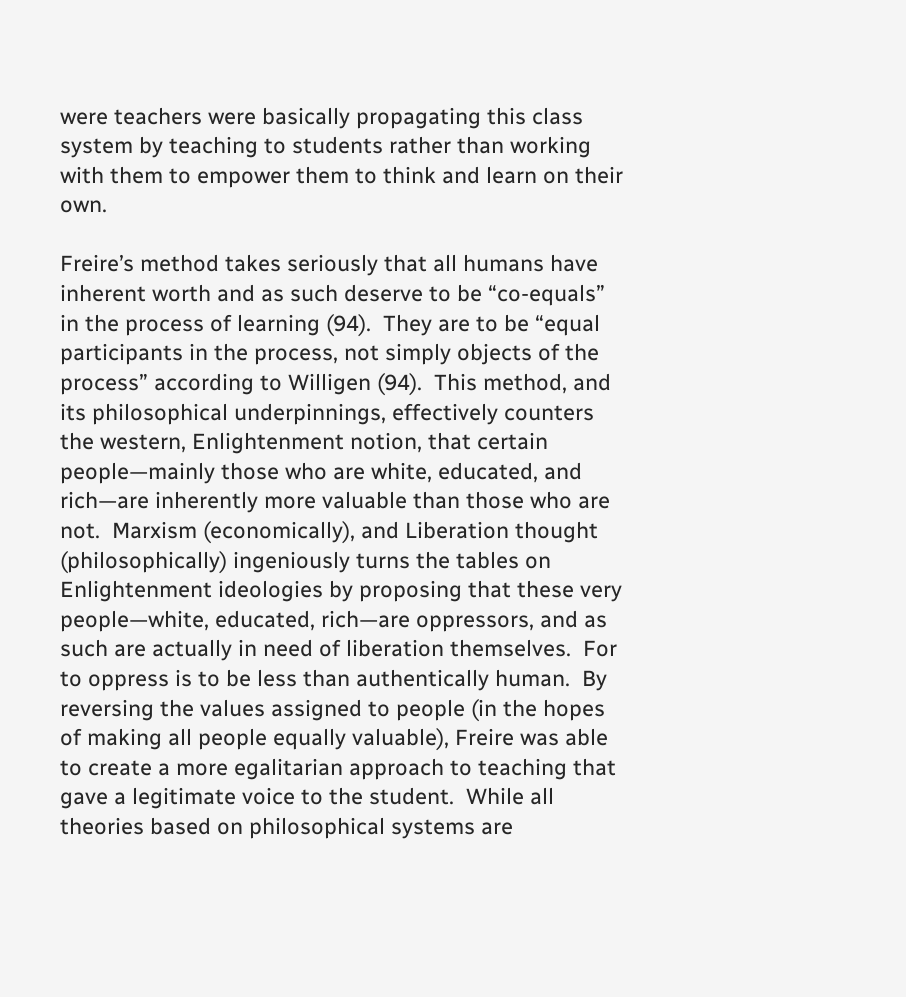were teachers were basically propagating this class system by teaching to students rather than working with them to empower them to think and learn on their own.

Freire’s method takes seriously that all humans have inherent worth and as such deserve to be “co-equals” in the process of learning (94).  They are to be “equal participants in the process, not simply objects of the process” according to Willigen (94).  This method, and its philosophical underpinnings, effectively counters the western, Enlightenment notion, that certain people—mainly those who are white, educated, and rich—are inherently more valuable than those who are not.  Marxism (economically), and Liberation thought (philosophically) ingeniously turns the tables on Enlightenment ideologies by proposing that these very people—white, educated, rich—are oppressors, and as such are actually in need of liberation themselves.  For to oppress is to be less than authentically human.  By reversing the values assigned to people (in the hopes of making all people equally valuable), Freire was able to create a more egalitarian approach to teaching that gave a legitimate voice to the student.  While all theories based on philosophical systems are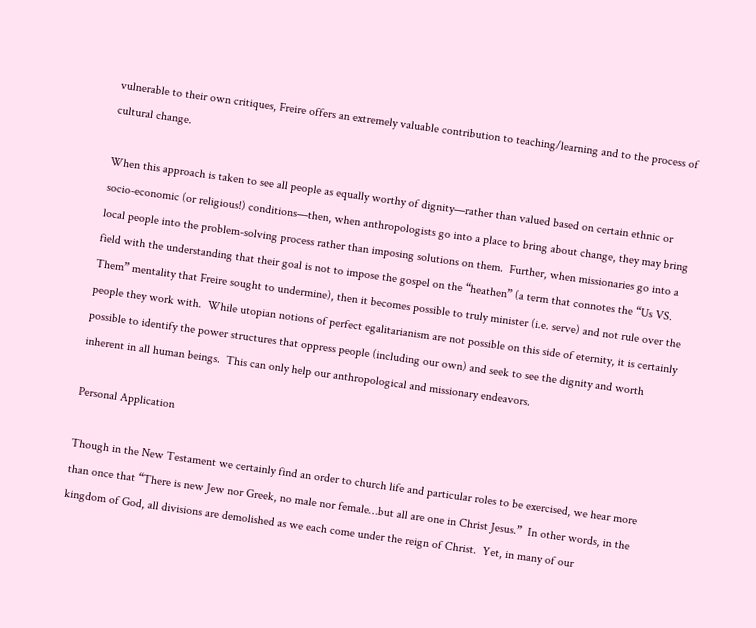vulnerable to their own critiques, Freire offers an extremely valuable contribution to teaching/learning and to the process of cultural change.

When this approach is taken to see all people as equally worthy of dignity—rather than valued based on certain ethnic or socio-economic (or religious!) conditions—then, when anthropologists go into a place to bring about change, they may bring local people into the problem-solving process rather than imposing solutions on them.  Further, when missionaries go into a field with the understanding that their goal is not to impose the gospel on the “heathen” (a term that connotes the “Us VS. Them” mentality that Freire sought to undermine), then it becomes possible to truly minister (i.e. serve) and not rule over the people they work with.  While utopian notions of perfect egalitarianism are not possible on this side of eternity, it is certainly possible to identify the power structures that oppress people (including our own) and seek to see the dignity and worth inherent in all human beings.  This can only help our anthropological and missionary endeavors.

Personal Application

Though in the New Testament we certainly find an order to church life and particular roles to be exercised, we hear more than once that “There is new Jew nor Greek, no male nor female…but all are one in Christ Jesus.”  In other words, in the kingdom of God, all divisions are demolished as we each come under the reign of Christ.  Yet, in many of our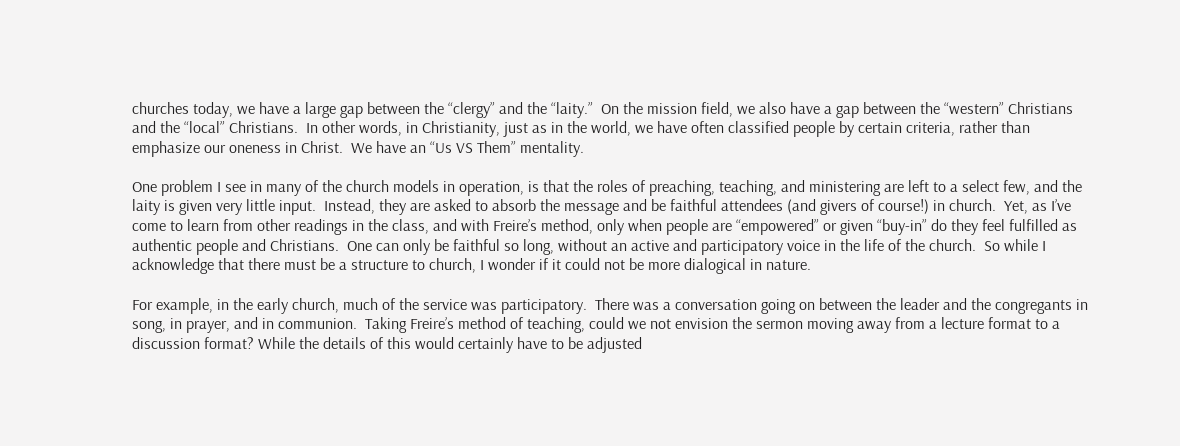churches today, we have a large gap between the “clergy” and the “laity.”  On the mission field, we also have a gap between the “western” Christians and the “local” Christians.  In other words, in Christianity, just as in the world, we have often classified people by certain criteria, rather than emphasize our oneness in Christ.  We have an “Us VS Them” mentality.

One problem I see in many of the church models in operation, is that the roles of preaching, teaching, and ministering are left to a select few, and the laity is given very little input.  Instead, they are asked to absorb the message and be faithful attendees (and givers of course!) in church.  Yet, as I’ve come to learn from other readings in the class, and with Freire’s method, only when people are “empowered” or given “buy-in” do they feel fulfilled as authentic people and Christians.  One can only be faithful so long, without an active and participatory voice in the life of the church.  So while I acknowledge that there must be a structure to church, I wonder if it could not be more dialogical in nature.

For example, in the early church, much of the service was participatory.  There was a conversation going on between the leader and the congregants in song, in prayer, and in communion.  Taking Freire’s method of teaching, could we not envision the sermon moving away from a lecture format to a discussion format? While the details of this would certainly have to be adjusted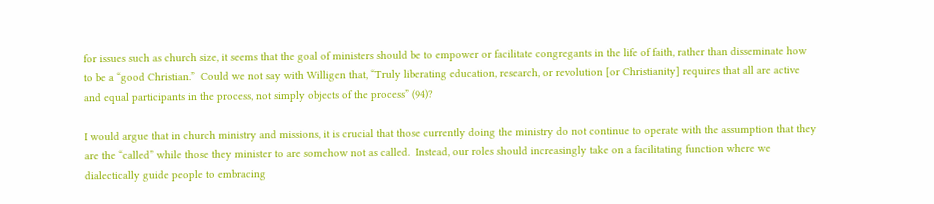for issues such as church size, it seems that the goal of ministers should be to empower or facilitate congregants in the life of faith, rather than disseminate how to be a “good Christian.”  Could we not say with Willigen that, “Truly liberating education, research, or revolution [or Christianity] requires that all are active and equal participants in the process, not simply objects of the process” (94)?

I would argue that in church ministry and missions, it is crucial that those currently doing the ministry do not continue to operate with the assumption that they are the “called” while those they minister to are somehow not as called.  Instead, our roles should increasingly take on a facilitating function where we dialectically guide people to embracing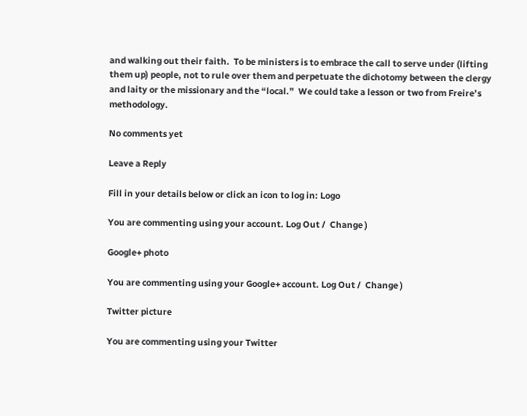and walking out their faith.  To be ministers is to embrace the call to serve under (lifting them up) people, not to rule over them and perpetuate the dichotomy between the clergy and laity or the missionary and the “local.”  We could take a lesson or two from Freire’s methodology.

No comments yet

Leave a Reply

Fill in your details below or click an icon to log in: Logo

You are commenting using your account. Log Out /  Change )

Google+ photo

You are commenting using your Google+ account. Log Out /  Change )

Twitter picture

You are commenting using your Twitter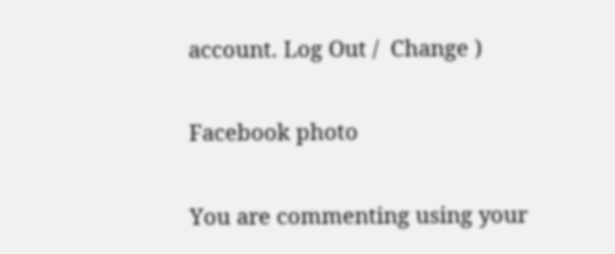account. Log Out /  Change )

Facebook photo

You are commenting using your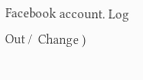Facebook account. Log Out /  Change )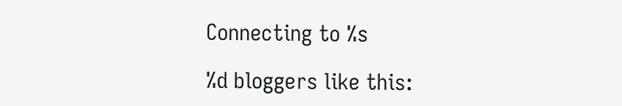Connecting to %s

%d bloggers like this: